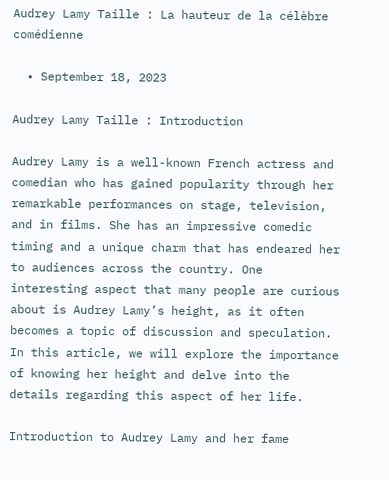Audrey Lamy Taille : La hauteur de la célèbre comédienne

  • September 18, 2023

Audrey Lamy Taille : Introduction

Audrey Lamy is a well-known French actress and comedian who has gained popularity through her remarkable performances on stage, television, and in films. She has an impressive comedic timing and a unique charm that has endeared her to audiences across the country. One interesting aspect that many people are curious about is Audrey Lamy’s height, as it often becomes a topic of discussion and speculation. In this article, we will explore the importance of knowing her height and delve into the details regarding this aspect of her life.

Introduction to Audrey Lamy and her fame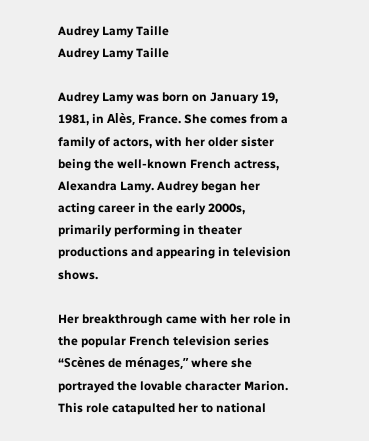Audrey Lamy Taille
Audrey Lamy Taille

Audrey Lamy was born on January 19, 1981, in Alès, France. She comes from a family of actors, with her older sister being the well-known French actress, Alexandra Lamy. Audrey began her acting career in the early 2000s, primarily performing in theater productions and appearing in television shows.

Her breakthrough came with her role in the popular French television series “Scènes de ménages,” where she portrayed the lovable character Marion. This role catapulted her to national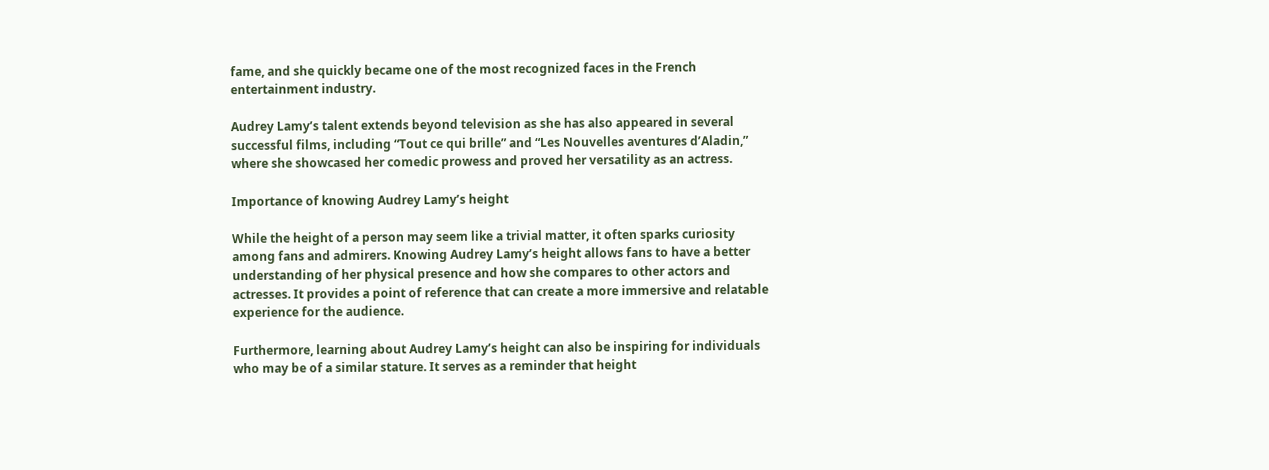fame, and she quickly became one of the most recognized faces in the French entertainment industry.

Audrey Lamy’s talent extends beyond television as she has also appeared in several successful films, including “Tout ce qui brille” and “Les Nouvelles aventures d’Aladin,” where she showcased her comedic prowess and proved her versatility as an actress.

Importance of knowing Audrey Lamy’s height

While the height of a person may seem like a trivial matter, it often sparks curiosity among fans and admirers. Knowing Audrey Lamy’s height allows fans to have a better understanding of her physical presence and how she compares to other actors and actresses. It provides a point of reference that can create a more immersive and relatable experience for the audience.

Furthermore, learning about Audrey Lamy’s height can also be inspiring for individuals who may be of a similar stature. It serves as a reminder that height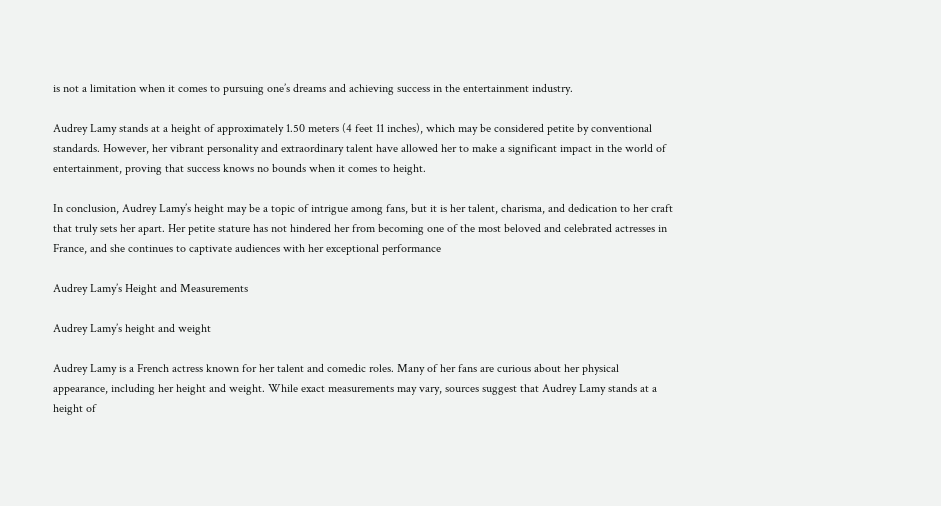is not a limitation when it comes to pursuing one’s dreams and achieving success in the entertainment industry.

Audrey Lamy stands at a height of approximately 1.50 meters (4 feet 11 inches), which may be considered petite by conventional standards. However, her vibrant personality and extraordinary talent have allowed her to make a significant impact in the world of entertainment, proving that success knows no bounds when it comes to height.

In conclusion, Audrey Lamy’s height may be a topic of intrigue among fans, but it is her talent, charisma, and dedication to her craft that truly sets her apart. Her petite stature has not hindered her from becoming one of the most beloved and celebrated actresses in France, and she continues to captivate audiences with her exceptional performance

Audrey Lamy’s Height and Measurements

Audrey Lamy’s height and weight

Audrey Lamy is a French actress known for her talent and comedic roles. Many of her fans are curious about her physical appearance, including her height and weight. While exact measurements may vary, sources suggest that Audrey Lamy stands at a height of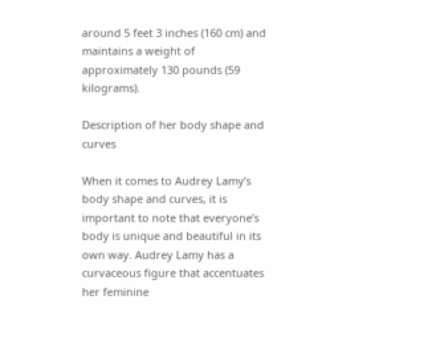around 5 feet 3 inches (160 cm) and maintains a weight of approximately 130 pounds (59 kilograms).

Description of her body shape and curves

When it comes to Audrey Lamy’s body shape and curves, it is important to note that everyone’s body is unique and beautiful in its own way. Audrey Lamy has a curvaceous figure that accentuates her feminine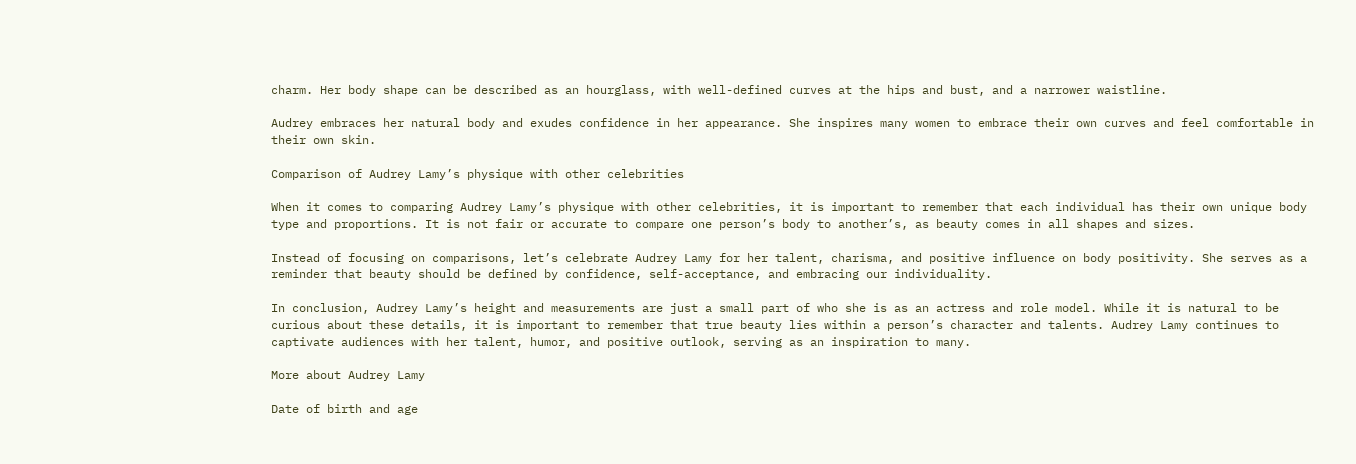charm. Her body shape can be described as an hourglass, with well-defined curves at the hips and bust, and a narrower waistline.

Audrey embraces her natural body and exudes confidence in her appearance. She inspires many women to embrace their own curves and feel comfortable in their own skin.

Comparison of Audrey Lamy’s physique with other celebrities

When it comes to comparing Audrey Lamy’s physique with other celebrities, it is important to remember that each individual has their own unique body type and proportions. It is not fair or accurate to compare one person’s body to another’s, as beauty comes in all shapes and sizes.

Instead of focusing on comparisons, let’s celebrate Audrey Lamy for her talent, charisma, and positive influence on body positivity. She serves as a reminder that beauty should be defined by confidence, self-acceptance, and embracing our individuality.

In conclusion, Audrey Lamy’s height and measurements are just a small part of who she is as an actress and role model. While it is natural to be curious about these details, it is important to remember that true beauty lies within a person’s character and talents. Audrey Lamy continues to captivate audiences with her talent, humor, and positive outlook, serving as an inspiration to many.

More about Audrey Lamy

Date of birth and age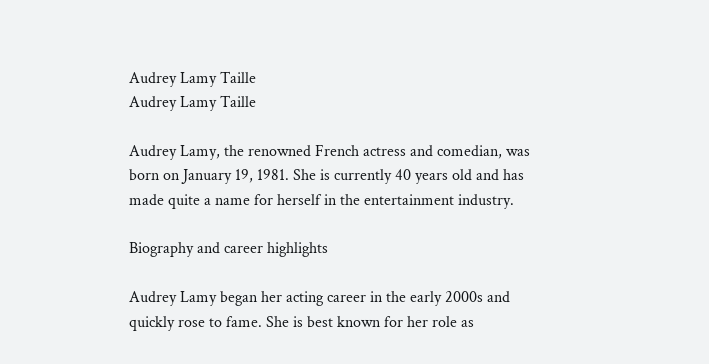Audrey Lamy Taille
Audrey Lamy Taille

Audrey Lamy, the renowned French actress and comedian, was born on January 19, 1981. She is currently 40 years old and has made quite a name for herself in the entertainment industry.

Biography and career highlights

Audrey Lamy began her acting career in the early 2000s and quickly rose to fame. She is best known for her role as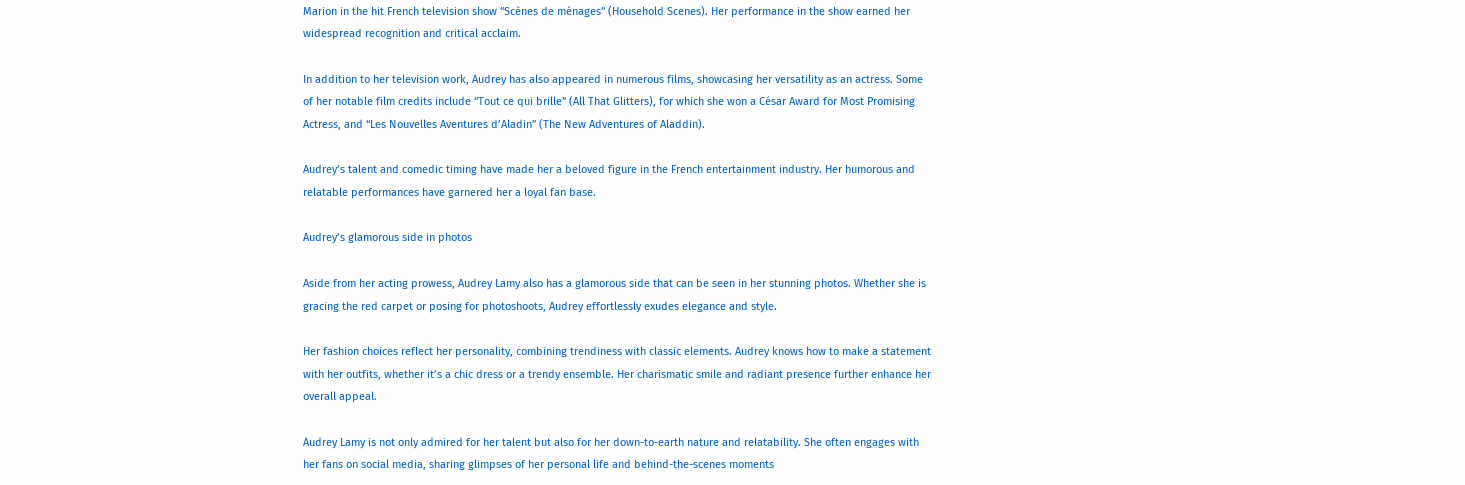Marion in the hit French television show “Scènes de ménages” (Household Scenes). Her performance in the show earned her widespread recognition and critical acclaim.

In addition to her television work, Audrey has also appeared in numerous films, showcasing her versatility as an actress. Some of her notable film credits include “Tout ce qui brille” (All That Glitters), for which she won a César Award for Most Promising Actress, and “Les Nouvelles Aventures d’Aladin” (The New Adventures of Aladdin).

Audrey’s talent and comedic timing have made her a beloved figure in the French entertainment industry. Her humorous and relatable performances have garnered her a loyal fan base.

Audrey’s glamorous side in photos

Aside from her acting prowess, Audrey Lamy also has a glamorous side that can be seen in her stunning photos. Whether she is gracing the red carpet or posing for photoshoots, Audrey effortlessly exudes elegance and style.

Her fashion choices reflect her personality, combining trendiness with classic elements. Audrey knows how to make a statement with her outfits, whether it’s a chic dress or a trendy ensemble. Her charismatic smile and radiant presence further enhance her overall appeal.

Audrey Lamy is not only admired for her talent but also for her down-to-earth nature and relatability. She often engages with her fans on social media, sharing glimpses of her personal life and behind-the-scenes moments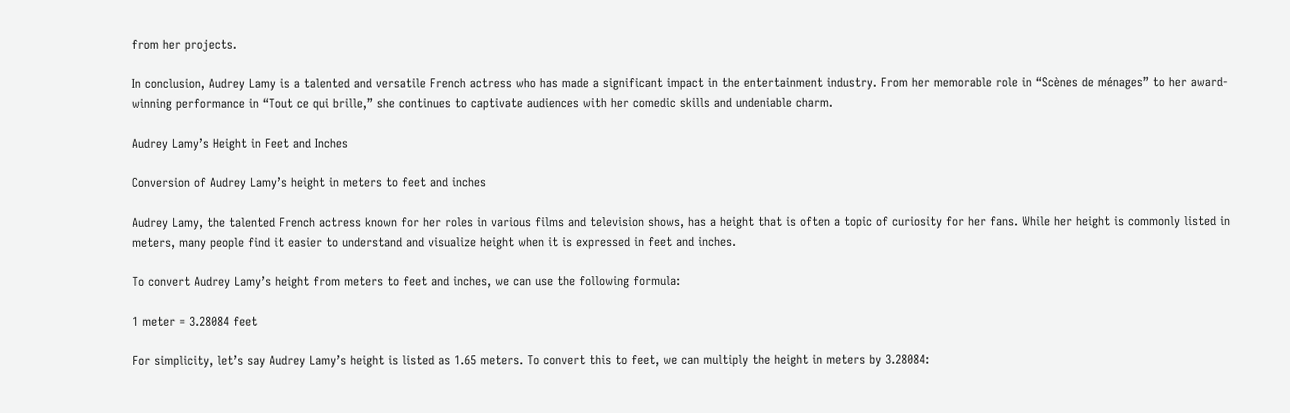from her projects.

In conclusion, Audrey Lamy is a talented and versatile French actress who has made a significant impact in the entertainment industry. From her memorable role in “Scènes de ménages” to her award-winning performance in “Tout ce qui brille,” she continues to captivate audiences with her comedic skills and undeniable charm.

Audrey Lamy’s Height in Feet and Inches

Conversion of Audrey Lamy’s height in meters to feet and inches

Audrey Lamy, the talented French actress known for her roles in various films and television shows, has a height that is often a topic of curiosity for her fans. While her height is commonly listed in meters, many people find it easier to understand and visualize height when it is expressed in feet and inches.

To convert Audrey Lamy’s height from meters to feet and inches, we can use the following formula:

1 meter = 3.28084 feet

For simplicity, let’s say Audrey Lamy’s height is listed as 1.65 meters. To convert this to feet, we can multiply the height in meters by 3.28084: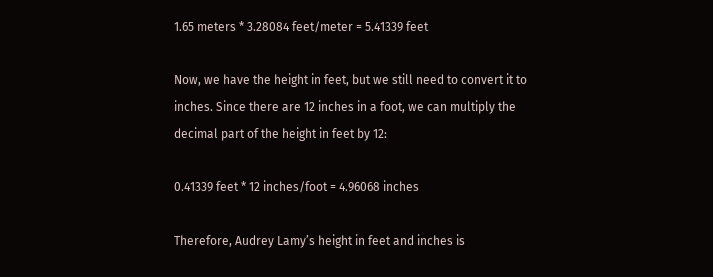1.65 meters * 3.28084 feet/meter = 5.41339 feet

Now, we have the height in feet, but we still need to convert it to inches. Since there are 12 inches in a foot, we can multiply the decimal part of the height in feet by 12:

0.41339 feet * 12 inches/foot = 4.96068 inches

Therefore, Audrey Lamy’s height in feet and inches is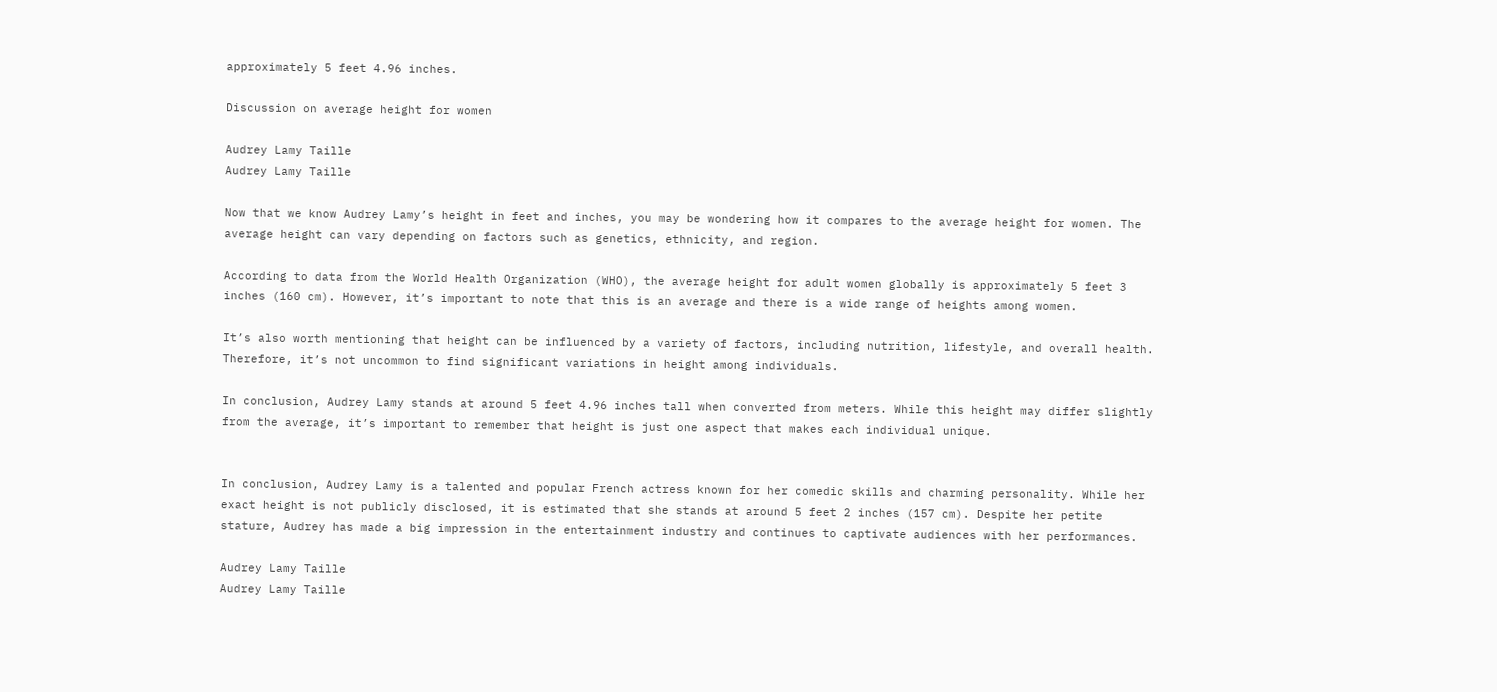approximately 5 feet 4.96 inches.

Discussion on average height for women

Audrey Lamy Taille
Audrey Lamy Taille

Now that we know Audrey Lamy’s height in feet and inches, you may be wondering how it compares to the average height for women. The average height can vary depending on factors such as genetics, ethnicity, and region.

According to data from the World Health Organization (WHO), the average height for adult women globally is approximately 5 feet 3 inches (160 cm). However, it’s important to note that this is an average and there is a wide range of heights among women.

It’s also worth mentioning that height can be influenced by a variety of factors, including nutrition, lifestyle, and overall health. Therefore, it’s not uncommon to find significant variations in height among individuals.

In conclusion, Audrey Lamy stands at around 5 feet 4.96 inches tall when converted from meters. While this height may differ slightly from the average, it’s important to remember that height is just one aspect that makes each individual unique.


In conclusion, Audrey Lamy is a talented and popular French actress known for her comedic skills and charming personality. While her exact height is not publicly disclosed, it is estimated that she stands at around 5 feet 2 inches (157 cm). Despite her petite stature, Audrey has made a big impression in the entertainment industry and continues to captivate audiences with her performances.

Audrey Lamy Taille
Audrey Lamy Taille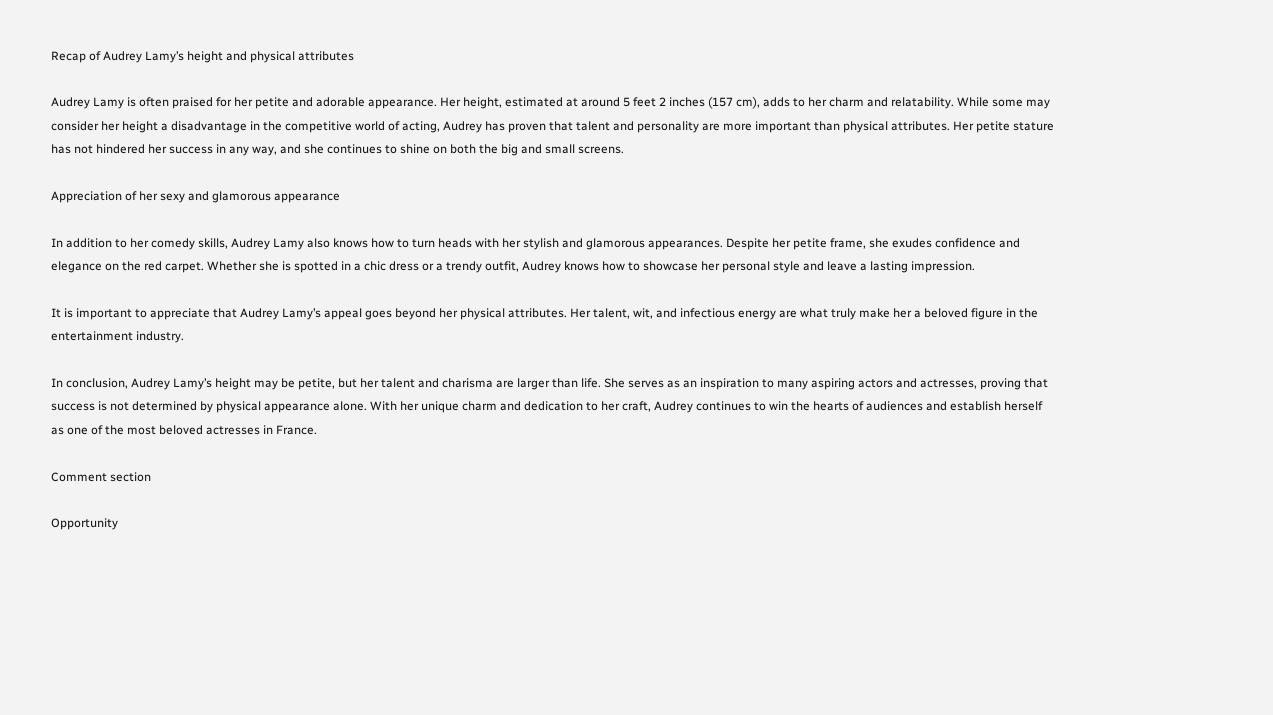Recap of Audrey Lamy’s height and physical attributes

Audrey Lamy is often praised for her petite and adorable appearance. Her height, estimated at around 5 feet 2 inches (157 cm), adds to her charm and relatability. While some may consider her height a disadvantage in the competitive world of acting, Audrey has proven that talent and personality are more important than physical attributes. Her petite stature has not hindered her success in any way, and she continues to shine on both the big and small screens.

Appreciation of her sexy and glamorous appearance

In addition to her comedy skills, Audrey Lamy also knows how to turn heads with her stylish and glamorous appearances. Despite her petite frame, she exudes confidence and elegance on the red carpet. Whether she is spotted in a chic dress or a trendy outfit, Audrey knows how to showcase her personal style and leave a lasting impression.

It is important to appreciate that Audrey Lamy’s appeal goes beyond her physical attributes. Her talent, wit, and infectious energy are what truly make her a beloved figure in the entertainment industry.

In conclusion, Audrey Lamy’s height may be petite, but her talent and charisma are larger than life. She serves as an inspiration to many aspiring actors and actresses, proving that success is not determined by physical appearance alone. With her unique charm and dedication to her craft, Audrey continues to win the hearts of audiences and establish herself as one of the most beloved actresses in France.

Comment section

Opportunity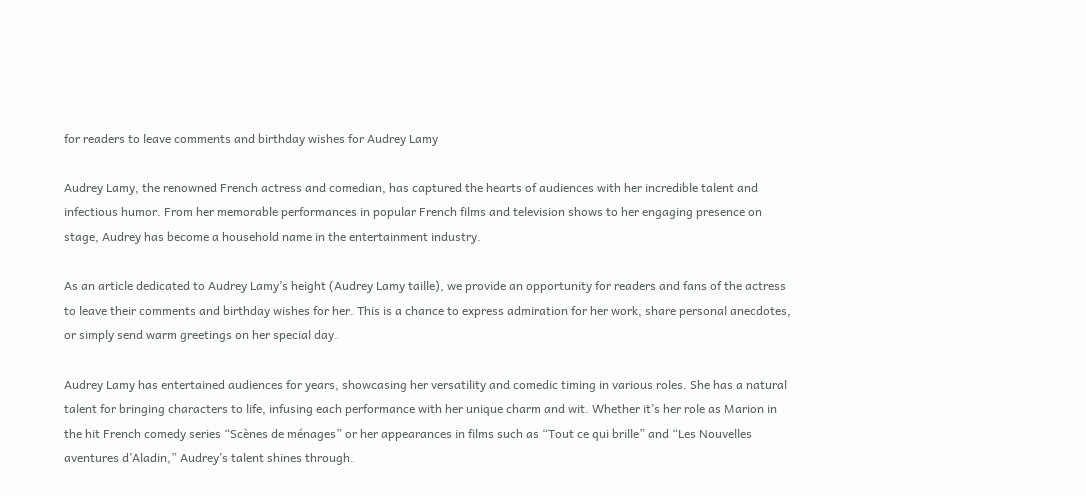for readers to leave comments and birthday wishes for Audrey Lamy

Audrey Lamy, the renowned French actress and comedian, has captured the hearts of audiences with her incredible talent and infectious humor. From her memorable performances in popular French films and television shows to her engaging presence on stage, Audrey has become a household name in the entertainment industry.

As an article dedicated to Audrey Lamy’s height (Audrey Lamy taille), we provide an opportunity for readers and fans of the actress to leave their comments and birthday wishes for her. This is a chance to express admiration for her work, share personal anecdotes, or simply send warm greetings on her special day.

Audrey Lamy has entertained audiences for years, showcasing her versatility and comedic timing in various roles. She has a natural talent for bringing characters to life, infusing each performance with her unique charm and wit. Whether it’s her role as Marion in the hit French comedy series “Scènes de ménages” or her appearances in films such as “Tout ce qui brille” and “Les Nouvelles aventures d’Aladin,” Audrey’s talent shines through.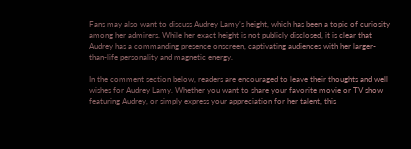Fans may also want to discuss Audrey Lamy’s height, which has been a topic of curiosity among her admirers. While her exact height is not publicly disclosed, it is clear that Audrey has a commanding presence onscreen, captivating audiences with her larger-than-life personality and magnetic energy.

In the comment section below, readers are encouraged to leave their thoughts and well wishes for Audrey Lamy. Whether you want to share your favorite movie or TV show featuring Audrey, or simply express your appreciation for her talent, this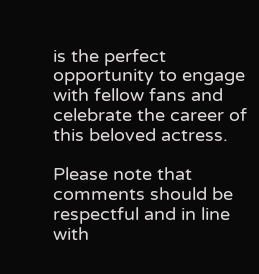is the perfect opportunity to engage with fellow fans and celebrate the career of this beloved actress.

Please note that comments should be respectful and in line with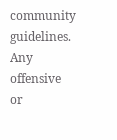community guidelines. Any offensive or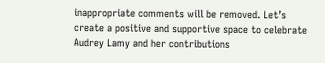inappropriate comments will be removed. Let’s create a positive and supportive space to celebrate Audrey Lamy and her contributions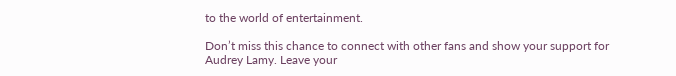to the world of entertainment.

Don’t miss this chance to connect with other fans and show your support for Audrey Lamy. Leave your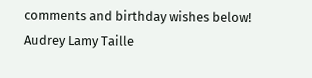comments and birthday wishes below!
Audrey Lamy Taille